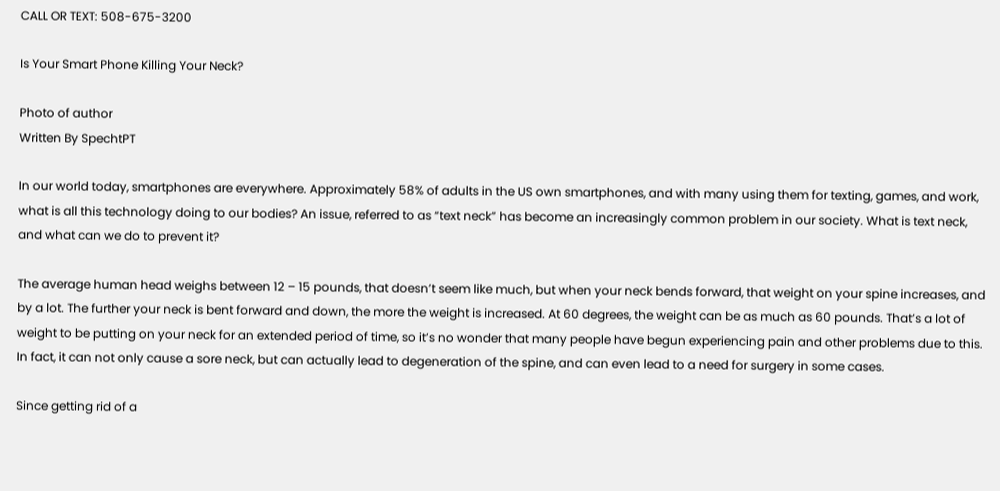CALL OR TEXT: 508-675-3200

Is Your Smart Phone Killing Your Neck?

Photo of author
Written By SpechtPT

In our world today, smartphones are everywhere. Approximately 58% of adults in the US own smartphones, and with many using them for texting, games, and work, what is all this technology doing to our bodies? An issue, referred to as “text neck” has become an increasingly common problem in our society. What is text neck, and what can we do to prevent it?

The average human head weighs between 12 – 15 pounds, that doesn’t seem like much, but when your neck bends forward, that weight on your spine increases, and by a lot. The further your neck is bent forward and down, the more the weight is increased. At 60 degrees, the weight can be as much as 60 pounds. That’s a lot of weight to be putting on your neck for an extended period of time, so it’s no wonder that many people have begun experiencing pain and other problems due to this. In fact, it can not only cause a sore neck, but can actually lead to degeneration of the spine, and can even lead to a need for surgery in some cases.

Since getting rid of a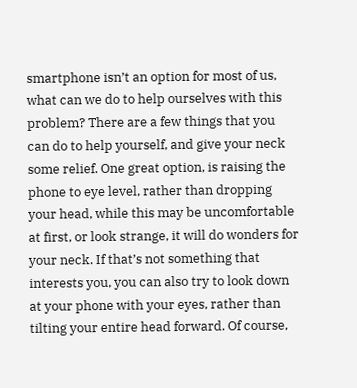smartphone isn’t an option for most of us, what can we do to help ourselves with this problem? There are a few things that you can do to help yourself, and give your neck some relief. One great option, is raising the phone to eye level, rather than dropping your head, while this may be uncomfortable at first, or look strange, it will do wonders for your neck. If that’s not something that interests you, you can also try to look down at your phone with your eyes, rather than tilting your entire head forward. Of course,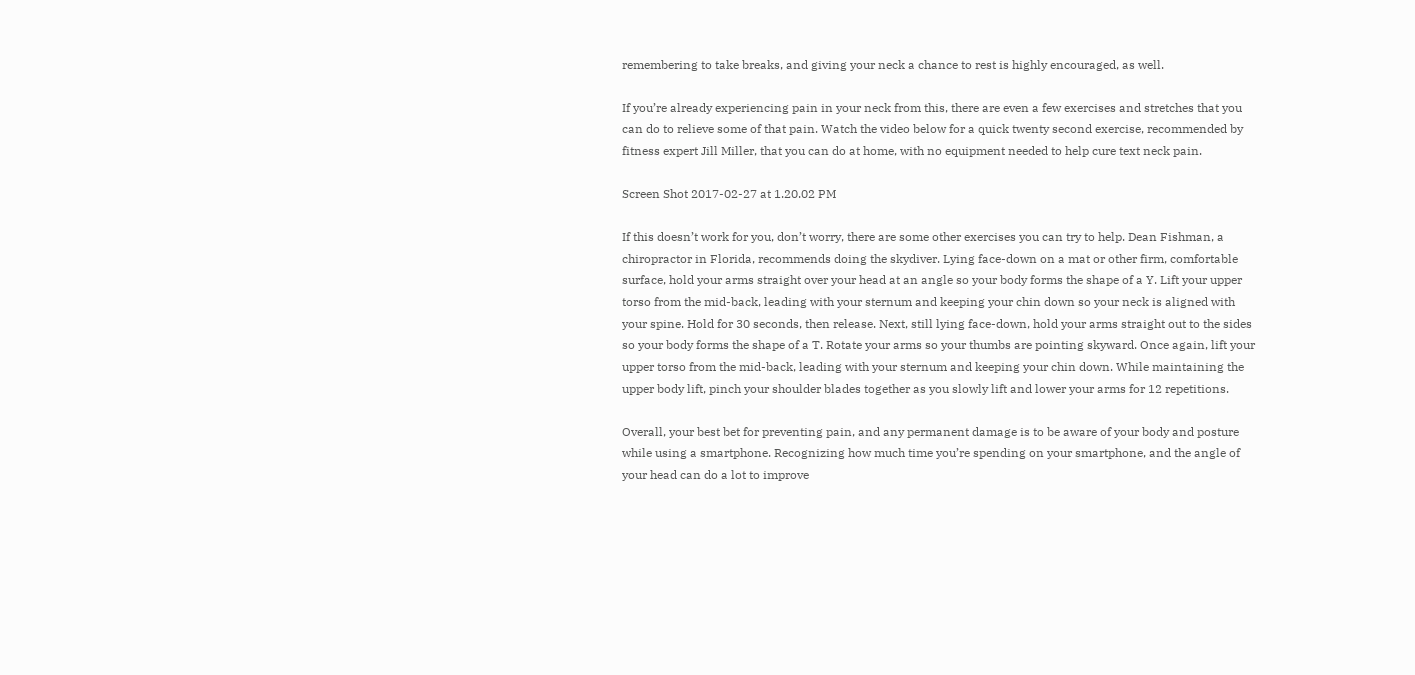remembering to take breaks, and giving your neck a chance to rest is highly encouraged, as well.

If you’re already experiencing pain in your neck from this, there are even a few exercises and stretches that you can do to relieve some of that pain. Watch the video below for a quick twenty second exercise, recommended by fitness expert Jill Miller, that you can do at home, with no equipment needed to help cure text neck pain.

Screen Shot 2017-02-27 at 1.20.02 PM

If this doesn’t work for you, don’t worry, there are some other exercises you can try to help. Dean Fishman, a chiropractor in Florida, recommends doing the skydiver. Lying face-down on a mat or other firm, comfortable surface, hold your arms straight over your head at an angle so your body forms the shape of a Y. Lift your upper torso from the mid-back, leading with your sternum and keeping your chin down so your neck is aligned with your spine. Hold for 30 seconds, then release. Next, still lying face-down, hold your arms straight out to the sides so your body forms the shape of a T. Rotate your arms so your thumbs are pointing skyward. Once again, lift your upper torso from the mid-back, leading with your sternum and keeping your chin down. While maintaining the upper body lift, pinch your shoulder blades together as you slowly lift and lower your arms for 12 repetitions.

Overall, your best bet for preventing pain, and any permanent damage is to be aware of your body and posture while using a smartphone. Recognizing how much time you’re spending on your smartphone, and the angle of your head can do a lot to improve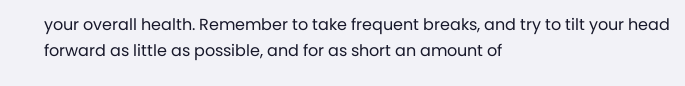your overall health. Remember to take frequent breaks, and try to tilt your head forward as little as possible, and for as short an amount of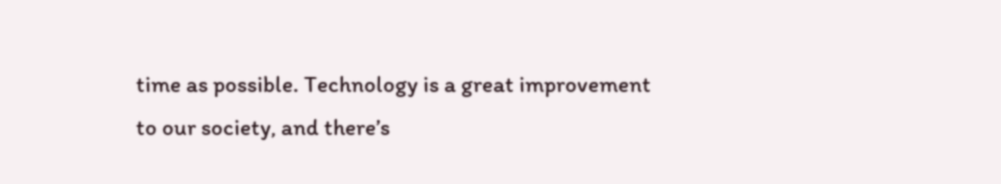time as possible. Technology is a great improvement to our society, and there’s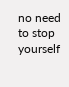no need to stop yourself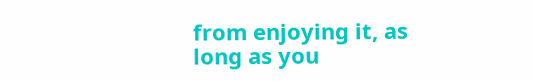from enjoying it, as long as you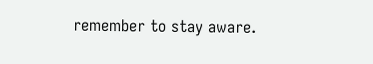remember to stay aware.